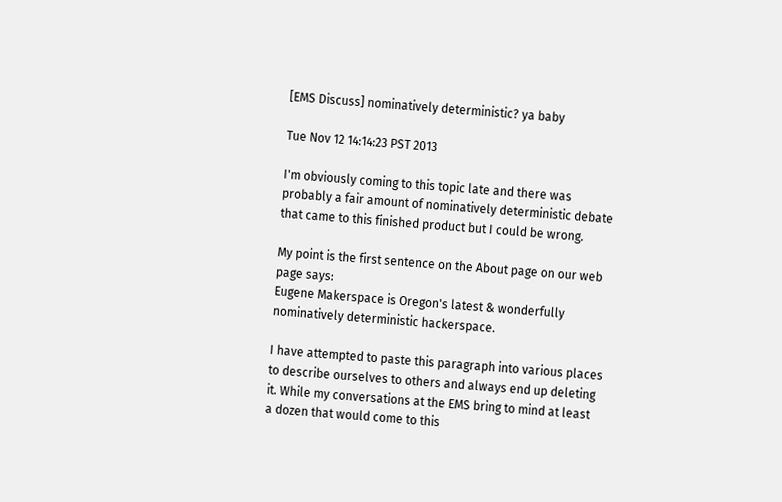[EMS Discuss] nominatively deterministic? ya baby

Tue Nov 12 14:14:23 PST 2013

I'm obviously coming to this topic late and there was
probably a fair amount of nominatively deterministic debate
that came to this finished product but I could be wrong.

My point is the first sentence on the About page on our web
page says:
Eugene Makerspace is Oregon's latest & wonderfully
nominatively deterministic hackerspace.

I have attempted to paste this paragraph into various places
to describe ourselves to others and always end up deleting
it. While my conversations at the EMS bring to mind at least
a dozen that would come to this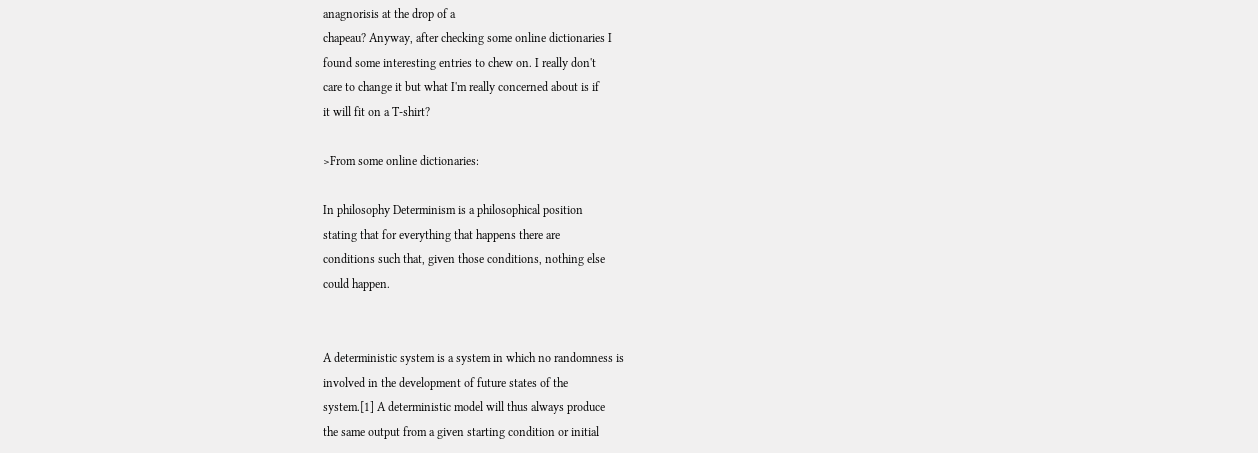anagnorisis at the drop of a
chapeau? Anyway, after checking some online dictionaries I
found some interesting entries to chew on. I really don't
care to change it but what I'm really concerned about is if
it will fit on a T-shirt?

>From some online dictionaries:

In philosophy Determinism is a philosophical position
stating that for everything that happens there are
conditions such that, given those conditions, nothing else
could happen.


A deterministic system is a system in which no randomness is
involved in the development of future states of the
system.[1] A deterministic model will thus always produce
the same output from a given starting condition or initial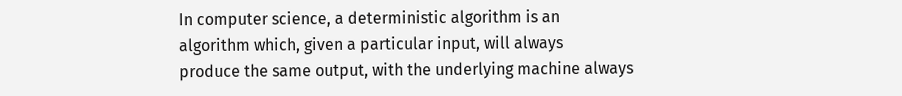In computer science, a deterministic algorithm is an
algorithm which, given a particular input, will always
produce the same output, with the underlying machine always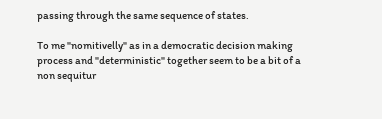passing through the same sequence of states.

To me "nomitivelly" as in a democratic decision making
process and "deterministic" together seem to be a bit of a
non sequitur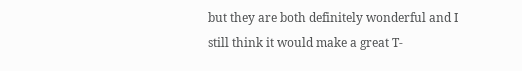but they are both definitely wonderful and I
still think it would make a great T-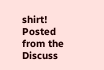shirt!
Posted from the Discuss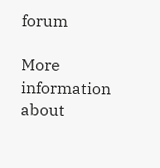forum

More information about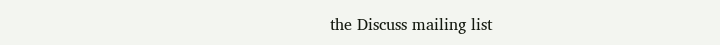the Discuss mailing list